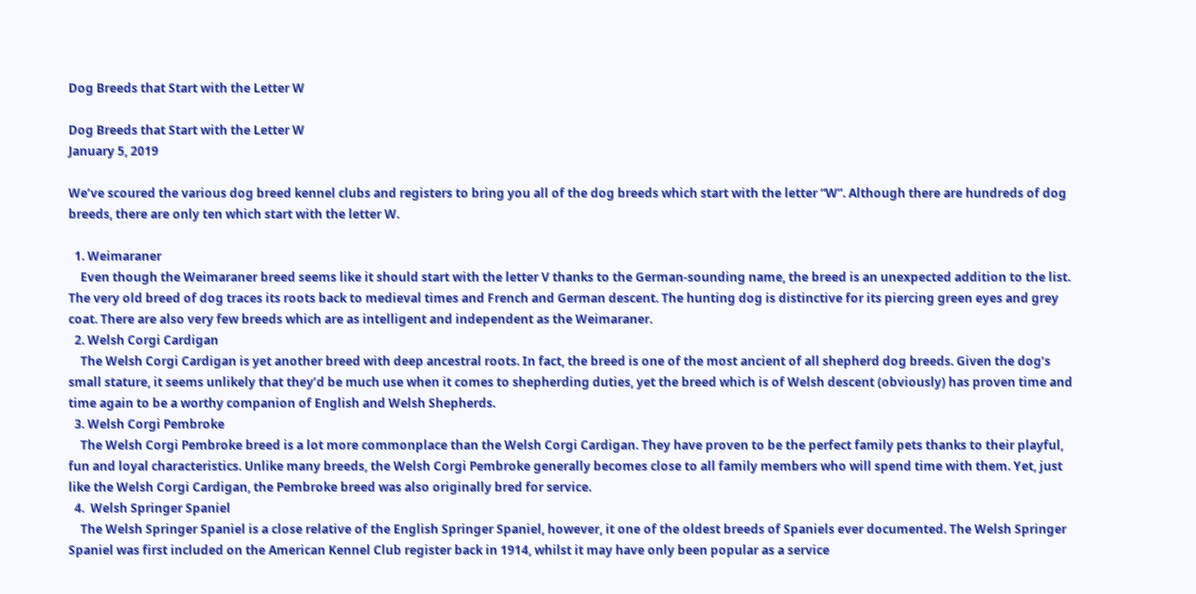Dog Breeds that Start with the Letter W

Dog Breeds that Start with the Letter W
January 5, 2019

We’ve scoured the various dog breed kennel clubs and registers to bring you all of the dog breeds which start with the letter “W”. Although there are hundreds of dog breeds, there are only ten which start with the letter W.

  1. Weimaraner
    Even though the Weimaraner breed seems like it should start with the letter V thanks to the German-sounding name, the breed is an unexpected addition to the list. The very old breed of dog traces its roots back to medieval times and French and German descent. The hunting dog is distinctive for its piercing green eyes and grey coat. There are also very few breeds which are as intelligent and independent as the Weimaraner.
  2. Welsh Corgi Cardigan
    The Welsh Corgi Cardigan is yet another breed with deep ancestral roots. In fact, the breed is one of the most ancient of all shepherd dog breeds. Given the dog’s small stature, it seems unlikely that they’d be much use when it comes to shepherding duties, yet the breed which is of Welsh descent (obviously) has proven time and time again to be a worthy companion of English and Welsh Shepherds.
  3. Welsh Corgi Pembroke
    The Welsh Corgi Pembroke breed is a lot more commonplace than the Welsh Corgi Cardigan. They have proven to be the perfect family pets thanks to their playful, fun and loyal characteristics. Unlike many breeds, the Welsh Corgi Pembroke generally becomes close to all family members who will spend time with them. Yet, just like the Welsh Corgi Cardigan, the Pembroke breed was also originally bred for service.
  4.  Welsh Springer Spaniel
    The Welsh Springer Spaniel is a close relative of the English Springer Spaniel, however, it one of the oldest breeds of Spaniels ever documented. The Welsh Springer Spaniel was first included on the American Kennel Club register back in 1914, whilst it may have only been popular as a service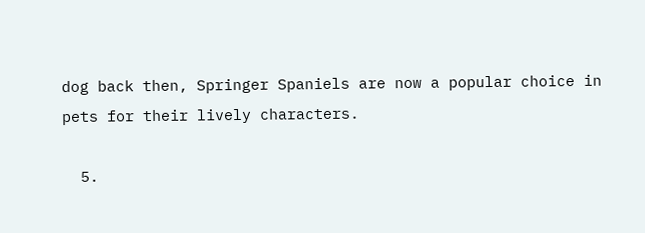dog back then, Springer Spaniels are now a popular choice in pets for their lively characters.

  5.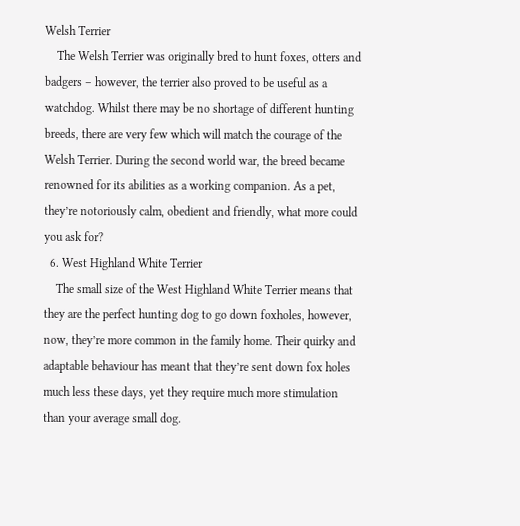Welsh Terrier
    The Welsh Terrier was originally bred to hunt foxes, otters and badgers – however, the terrier also proved to be useful as a watchdog. Whilst there may be no shortage of different hunting breeds, there are very few which will match the courage of the Welsh Terrier. During the second world war, the breed became renowned for its abilities as a working companion. As a pet, they’re notoriously calm, obedient and friendly, what more could you ask for?
  6. West Highland White Terrier
    The small size of the West Highland White Terrier means that they are the perfect hunting dog to go down foxholes, however, now, they’re more common in the family home. Their quirky and adaptable behaviour has meant that they’re sent down fox holes much less these days, yet they require much more stimulation than your average small dog.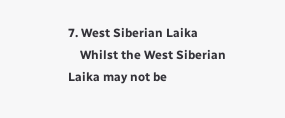7. West Siberian Laika
    Whilst the West Siberian Laika may not be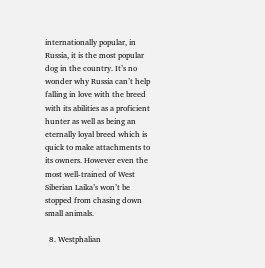internationally popular, in Russia, it is the most popular dog in the country. It’s no wonder why Russia can’t help falling in love with the breed with its abilities as a proficient hunter as well as being an eternally loyal breed which is quick to make attachments to its owners. However even the most well-trained of West Siberian Laika’s won’t be stopped from chasing down small animals.

  8. Westphalian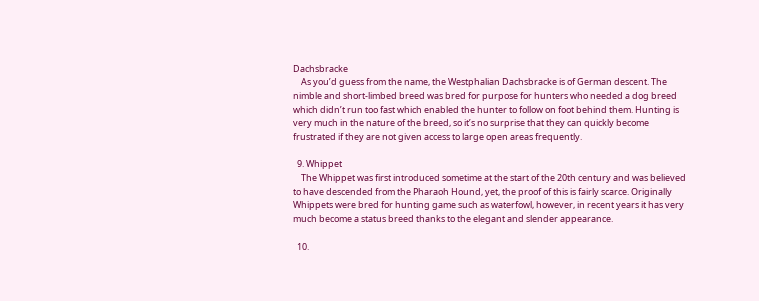Dachsbracke
    As you’d guess from the name, the Westphalian Dachsbracke is of German descent. The nimble and short-limbed breed was bred for purpose for hunters who needed a dog breed which didn’t run too fast which enabled the hunter to follow on foot behind them. Hunting is very much in the nature of the breed, so it’s no surprise that they can quickly become frustrated if they are not given access to large open areas frequently.

  9. Whippet
    The Whippet was first introduced sometime at the start of the 20th century and was believed to have descended from the Pharaoh Hound, yet, the proof of this is fairly scarce. Originally Whippets were bred for hunting game such as waterfowl, however, in recent years it has very much become a status breed thanks to the elegant and slender appearance.

  10.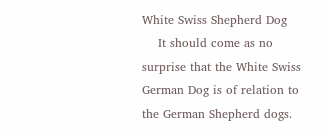White Swiss Shepherd Dog
    It should come as no surprise that the White Swiss German Dog is of relation to the German Shepherd dogs.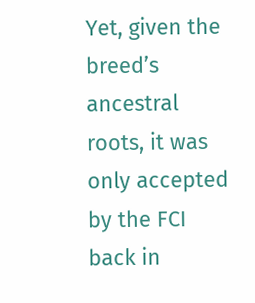Yet, given the breed’s ancestral roots, it was only accepted by the FCI back in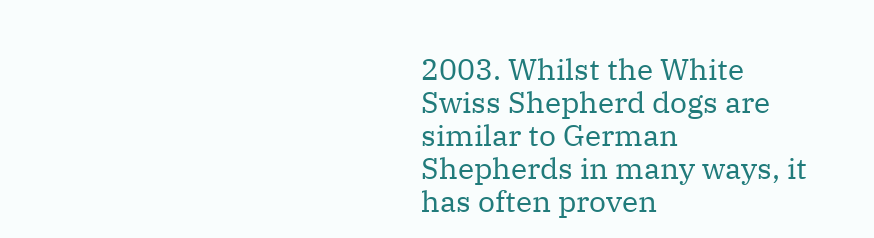2003. Whilst the White Swiss Shepherd dogs are similar to German Shepherds in many ways, it has often proven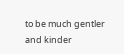to be much gentler and kinder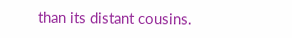than its distant cousins.